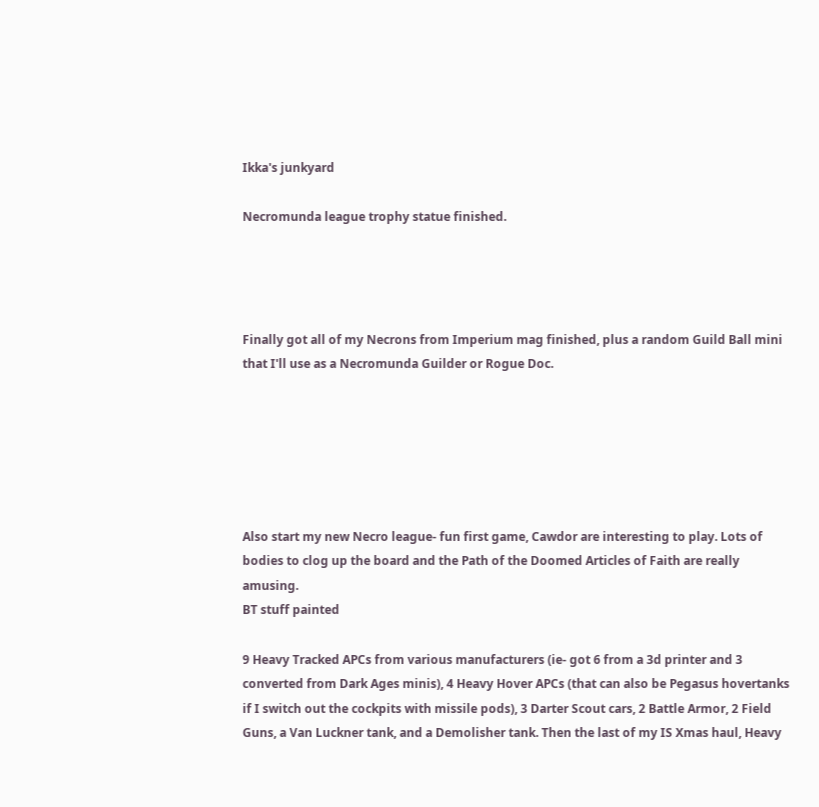Ikka's junkyard

Necromunda league trophy statue finished.




Finally got all of my Necrons from Imperium mag finished, plus a random Guild Ball mini that I'll use as a Necromunda Guilder or Rogue Doc.






Also start my new Necro league- fun first game, Cawdor are interesting to play. Lots of bodies to clog up the board and the Path of the Doomed Articles of Faith are really amusing.
BT stuff painted

9 Heavy Tracked APCs from various manufacturers (ie- got 6 from a 3d printer and 3 converted from Dark Ages minis), 4 Heavy Hover APCs (that can also be Pegasus hovertanks if I switch out the cockpits with missile pods), 3 Darter Scout cars, 2 Battle Armor, 2 Field Guns, a Van Luckner tank, and a Demolisher tank. Then the last of my IS Xmas haul, Heavy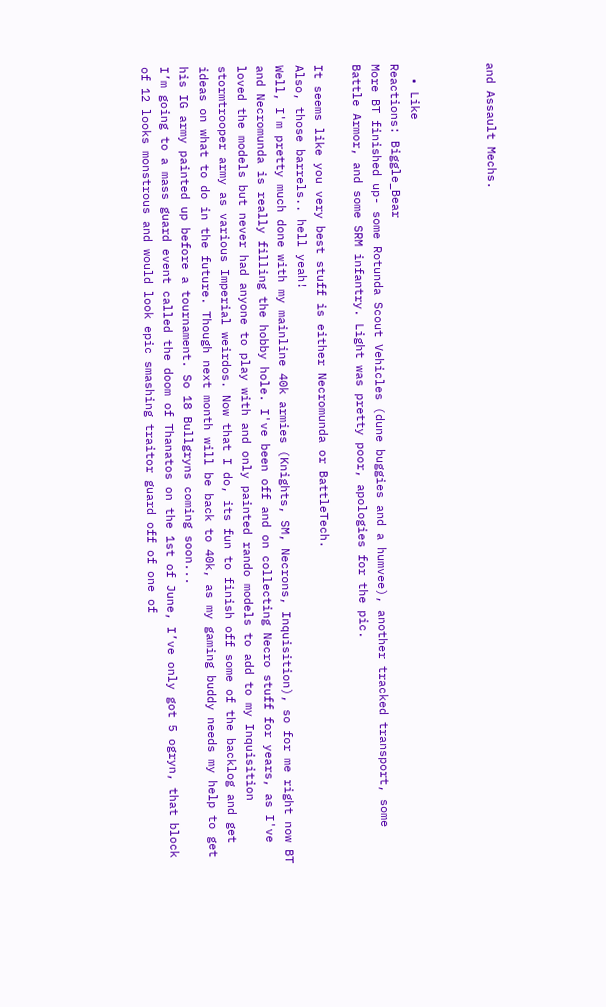and Assault Mechs.



  • Like
Reactions: Biggle_Bear
More BT finished up- some Rotunda Scout Vehicles (dune buggies and a humvee), another tracked transport, some Battle Armor, and some SRM infantry. Light was pretty poor, apologies for the pic.

It seems like you very best stuff is either Necromunda or BattleTech.
Also, those barrels.. hell yeah!
Well, I'm pretty much done with my mainline 40k armies (Knights, SM, Necrons, Inquisition), so for me right now BT and Necromunda is really filling the hobby hole. I've been off and on collecting Necro stuff for years, as I've loved the models but never had anyone to play with and only painted rando models to add to my Inquisition stormtrooper army as various Imperial weirdos. Now that I do, its fun to finish off some of the backlog and get ideas on what to do in the future. Though next month will be back to 40k, as my gaming buddy needs my help to get his IG army painted up before a tournament. So 18 Bullgryns coming soon...
I’m going to a mass guard event called the doom of Thanatos on the 1st of June, I’ve only got 5 ogryn, that block of 12 looks monstrous and would look epic smashing traitor guard off of one of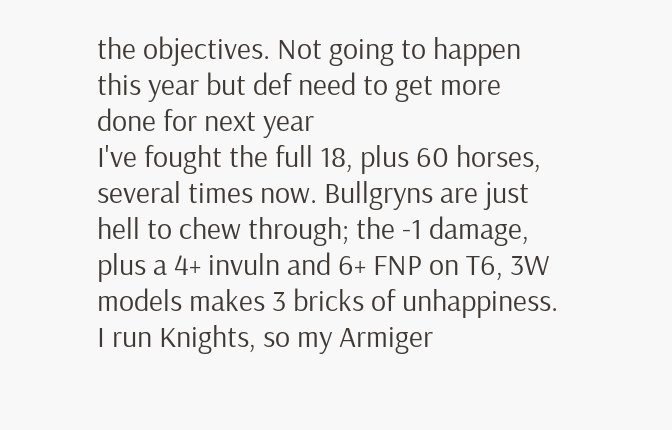the objectives. Not going to happen this year but def need to get more done for next year
I've fought the full 18, plus 60 horses, several times now. Bullgryns are just hell to chew through; the -1 damage, plus a 4+ invuln and 6+ FNP on T6, 3W models makes 3 bricks of unhappiness. I run Knights, so my Armiger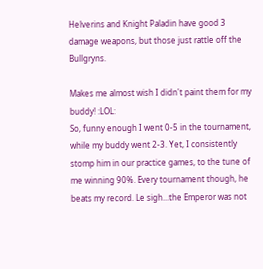Helverins and Knight Paladin have good 3 damage weapons, but those just rattle off the Bullgryns.

Makes me almost wish I didn't paint them for my buddy! :LOL:
So, funny enough I went 0-5 in the tournament, while my buddy went 2-3. Yet, I consistently stomp him in our practice games, to the tune of me winning 90%. Every tournament though, he beats my record. Le sigh...the Emperor was not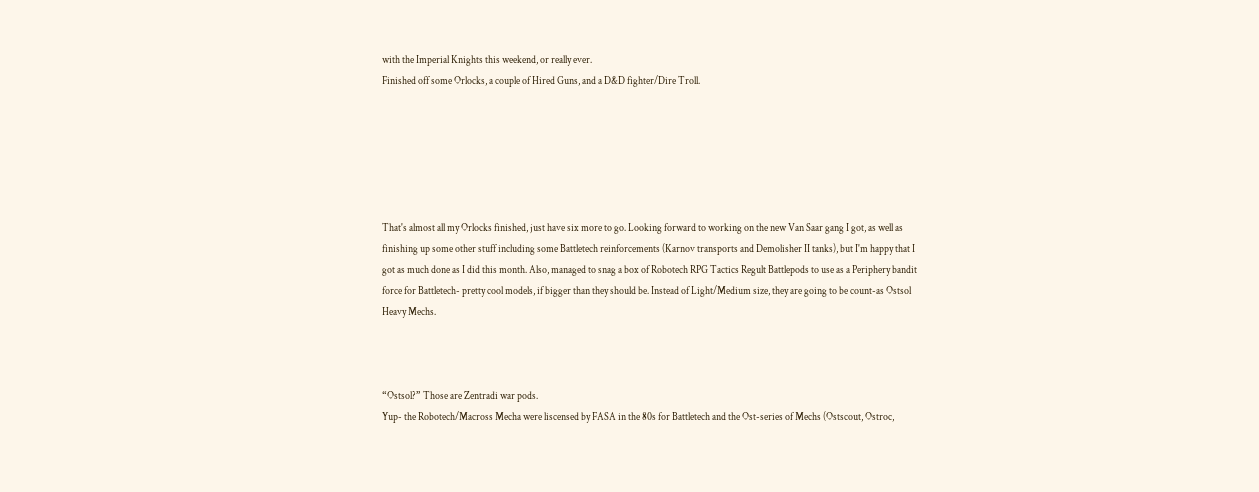with the Imperial Knights this weekend, or really ever.
Finished off some Orlocks, a couple of Hired Guns, and a D&D fighter/Dire Troll.






That's almost all my Orlocks finished, just have six more to go. Looking forward to working on the new Van Saar gang I got, as well as finishing up some other stuff including some Battletech reinforcements (Karnov transports and Demolisher II tanks), but I'm happy that I got as much done as I did this month. Also, managed to snag a box of Robotech RPG Tactics Regult Battlepods to use as a Periphery bandit force for Battletech- pretty cool models, if bigger than they should be. Instead of Light/Medium size, they are going to be count-as Ostsol Heavy Mechs.



“Ostsol?” Those are Zentradi war pods.
Yup- the Robotech/Macross Mecha were liscensed by FASA in the 80s for Battletech and the Ost-series of Mechs (Ostscout, Ostroc,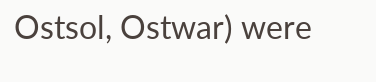Ostsol, Ostwar) were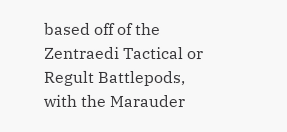based off of the Zentraedi Tactical or Regult Battlepods, with the Marauder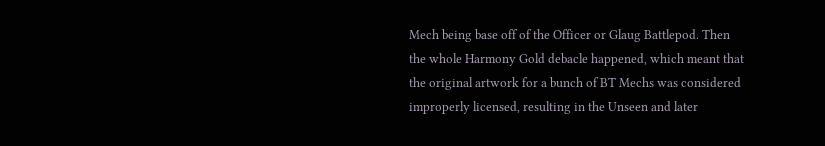Mech being base off of the Officer or Glaug Battlepod. Then the whole Harmony Gold debacle happened, which meant that the original artwork for a bunch of BT Mechs was considered improperly licensed, resulting in the Unseen and later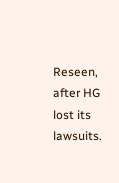Reseen, after HG lost its lawsuits.